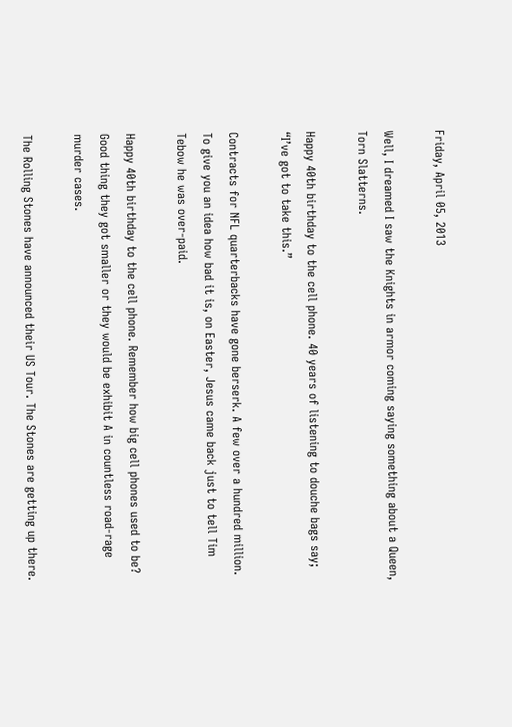Friday, April 05, 2013

Well, I dreamed I saw the Knights in armor coming saying something about a Queen, Torn Slatterns.

Happy 40th birthday to the cell phone. 40 years of listening to douche bags say; “I’ve got to take this.”

Contracts for NFL quarterbacks have gone berserk. A few over a hundred million. To give you an idea how bad it is, on Easter, Jesus came back just to tell Tim Tebow he was over-paid.

Happy 40th birthday to the cell phone. Remember how big cell phones used to be? Good thing they got smaller or they would be exhibit A in countless road-rage murder cases.

The Rolling Stones have announced their US Tour. The Stones are getting up there.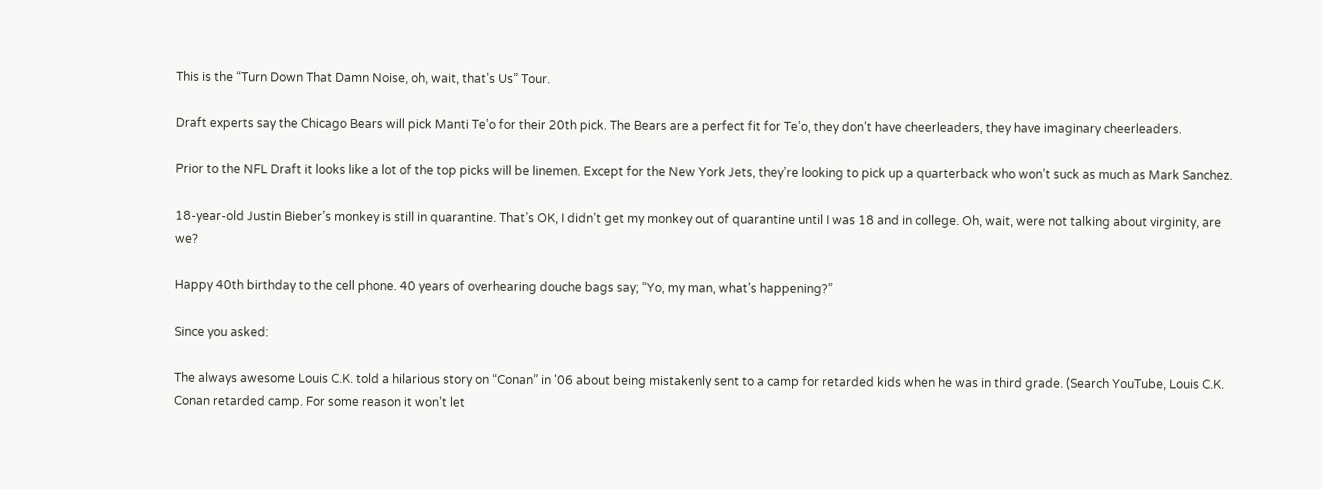This is the “Turn Down That Damn Noise, oh, wait, that’s Us” Tour.

Draft experts say the Chicago Bears will pick Manti Te’o for their 20th pick. The Bears are a perfect fit for Te’o, they don’t have cheerleaders, they have imaginary cheerleaders.

Prior to the NFL Draft it looks like a lot of the top picks will be linemen. Except for the New York Jets, they’re looking to pick up a quarterback who won’t suck as much as Mark Sanchez.

18-year-old Justin Bieber’s monkey is still in quarantine. That’s OK, I didn’t get my monkey out of quarantine until I was 18 and in college. Oh, wait, were not talking about virginity, are we?

Happy 40th birthday to the cell phone. 40 years of overhearing douche bags say; “Yo, my man, what’s happening?”

Since you asked:

The always awesome Louis C.K. told a hilarious story on “Conan” in '06 about being mistakenly sent to a camp for retarded kids when he was in third grade. (Search YouTube, Louis C.K. Conan retarded camp. For some reason it won’t let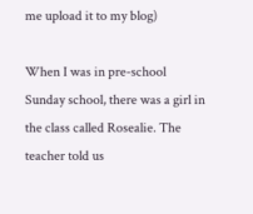me upload it to my blog)

When I was in pre-school Sunday school, there was a girl in the class called Rosealie. The teacher told us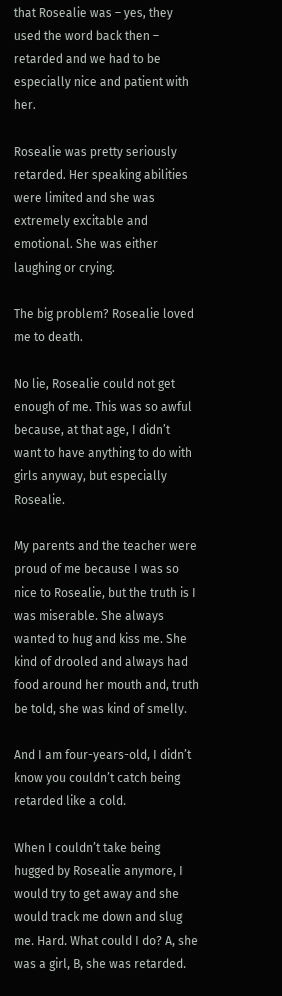that Rosealie was – yes, they used the word back then – retarded and we had to be especially nice and patient with her.

Rosealie was pretty seriously retarded. Her speaking abilities were limited and she was extremely excitable and emotional. She was either laughing or crying.

The big problem? Rosealie loved me to death.

No lie, Rosealie could not get enough of me. This was so awful because, at that age, I didn’t want to have anything to do with girls anyway, but especially Rosealie.

My parents and the teacher were proud of me because I was so nice to Rosealie, but the truth is I was miserable. She always wanted to hug and kiss me. She kind of drooled and always had food around her mouth and, truth be told, she was kind of smelly.

And I am four-years-old, I didn’t know you couldn’t catch being retarded like a cold.

When I couldn’t take being hugged by Rosealie anymore, I would try to get away and she would track me down and slug me. Hard. What could I do? A, she was a girl, B, she was retarded.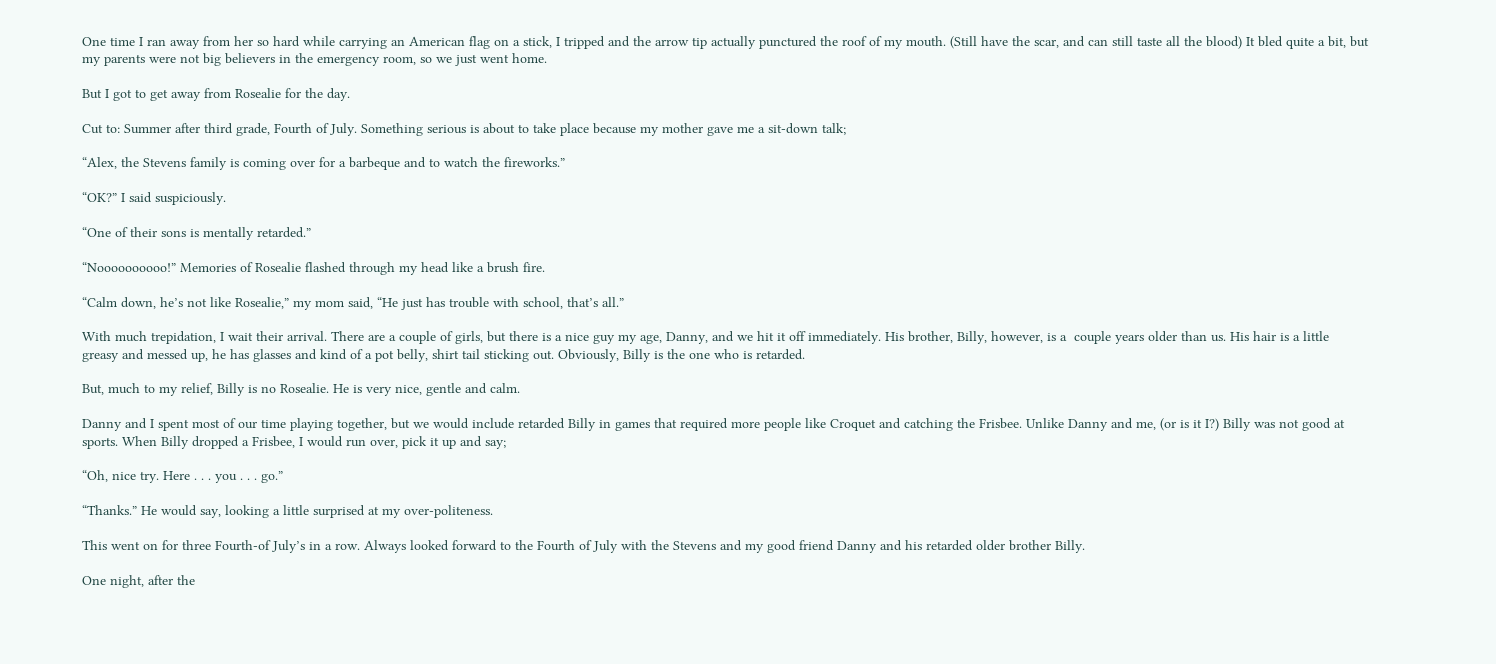One time I ran away from her so hard while carrying an American flag on a stick, I tripped and the arrow tip actually punctured the roof of my mouth. (Still have the scar, and can still taste all the blood) It bled quite a bit, but my parents were not big believers in the emergency room, so we just went home.

But I got to get away from Rosealie for the day.

Cut to: Summer after third grade, Fourth of July. Something serious is about to take place because my mother gave me a sit-down talk;

“Alex, the Stevens family is coming over for a barbeque and to watch the fireworks.”

“OK?” I said suspiciously.

“One of their sons is mentally retarded.”

“Noooooooooo!” Memories of Rosealie flashed through my head like a brush fire.

“Calm down, he’s not like Rosealie,” my mom said, “He just has trouble with school, that’s all.”

With much trepidation, I wait their arrival. There are a couple of girls, but there is a nice guy my age, Danny, and we hit it off immediately. His brother, Billy, however, is a  couple years older than us. His hair is a little greasy and messed up, he has glasses and kind of a pot belly, shirt tail sticking out. Obviously, Billy is the one who is retarded.

But, much to my relief, Billy is no Rosealie. He is very nice, gentle and calm.

Danny and I spent most of our time playing together, but we would include retarded Billy in games that required more people like Croquet and catching the Frisbee. Unlike Danny and me, (or is it I?) Billy was not good at sports. When Billy dropped a Frisbee, I would run over, pick it up and say;

“Oh, nice try. Here . . . you . . . go.”

“Thanks.” He would say, looking a little surprised at my over-politeness.

This went on for three Fourth-of July’s in a row. Always looked forward to the Fourth of July with the Stevens and my good friend Danny and his retarded older brother Billy.

One night, after the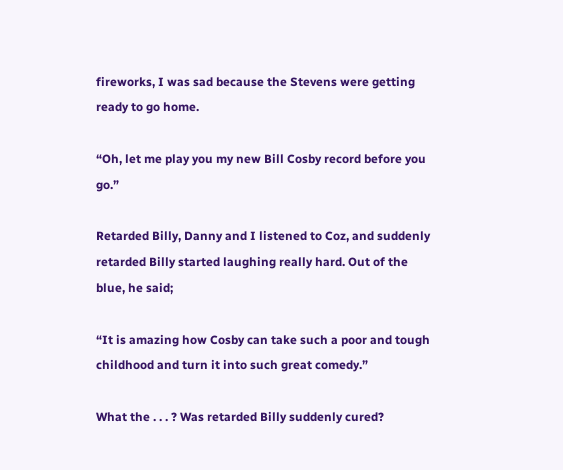fireworks, I was sad because the Stevens were getting ready to go home.

“Oh, let me play you my new Bill Cosby record before you go.”

Retarded Billy, Danny and I listened to Coz, and suddenly retarded Billy started laughing really hard. Out of the blue, he said;

“It is amazing how Cosby can take such a poor and tough childhood and turn it into such great comedy.”

What the . . . ? Was retarded Billy suddenly cured?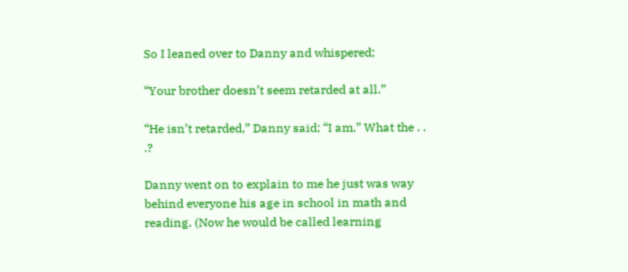So I leaned over to Danny and whispered;

“Your brother doesn’t seem retarded at all.”

“He isn’t retarded,” Danny said; “I am.” What the . . .?

Danny went on to explain to me he just was way behind everyone his age in school in math and reading. (Now he would be called learning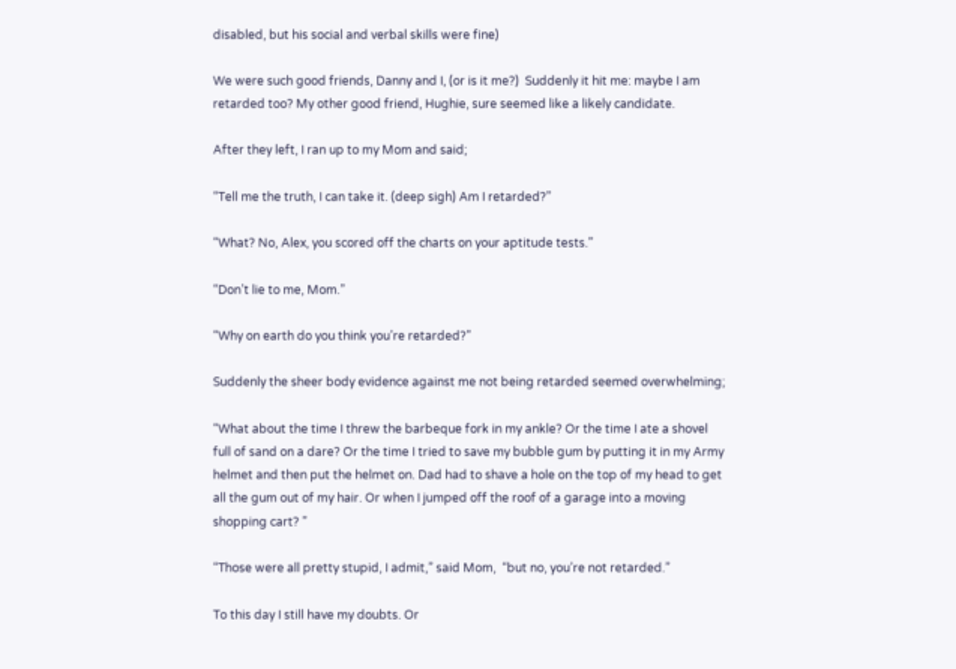disabled, but his social and verbal skills were fine)

We were such good friends, Danny and I, (or is it me?)  Suddenly it hit me: maybe I am retarded too? My other good friend, Hughie, sure seemed like a likely candidate.

After they left, I ran up to my Mom and said;

“Tell me the truth, I can take it. (deep sigh) Am I retarded?”

“What? No, Alex, you scored off the charts on your aptitude tests.”

“Don’t lie to me, Mom.”

“Why on earth do you think you’re retarded?”

Suddenly the sheer body evidence against me not being retarded seemed overwhelming;

“What about the time I threw the barbeque fork in my ankle? Or the time I ate a shovel full of sand on a dare? Or the time I tried to save my bubble gum by putting it in my Army helmet and then put the helmet on. Dad had to shave a hole on the top of my head to get all the gum out of my hair. Or when I jumped off the roof of a garage into a moving shopping cart? ”

“Those were all pretty stupid, I admit,” said Mom,  “but no, you’re not retarded.”

To this day I still have my doubts. Or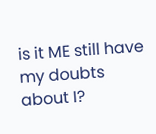is it ME still have my doubts about I?